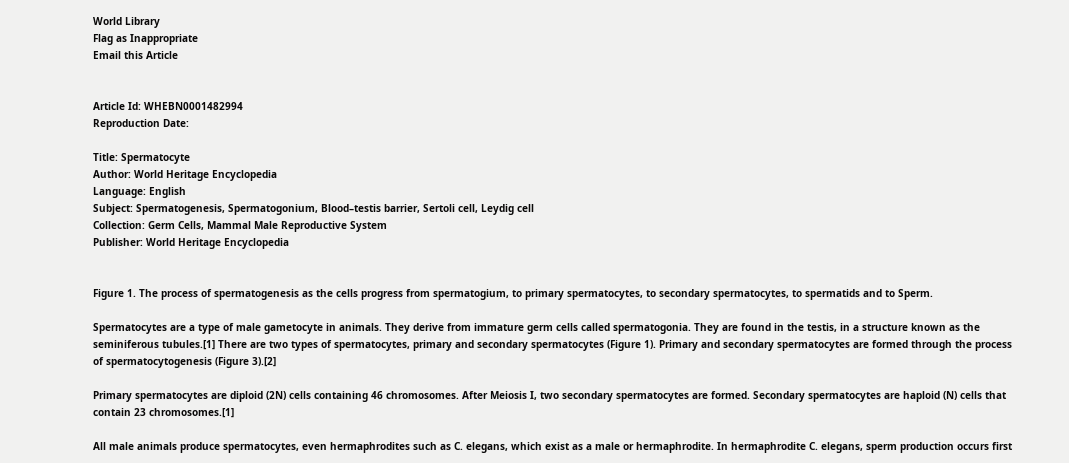World Library
Flag as Inappropriate
Email this Article


Article Id: WHEBN0001482994
Reproduction Date:

Title: Spermatocyte
Author: World Heritage Encyclopedia
Language: English
Subject: Spermatogenesis, Spermatogonium, Blood–testis barrier, Sertoli cell, Leydig cell
Collection: Germ Cells, Mammal Male Reproductive System
Publisher: World Heritage Encyclopedia


Figure 1. The process of spermatogenesis as the cells progress from spermatogium, to primary spermatocytes, to secondary spermatocytes, to spermatids and to Sperm.

Spermatocytes are a type of male gametocyte in animals. They derive from immature germ cells called spermatogonia. They are found in the testis, in a structure known as the seminiferous tubules.[1] There are two types of spermatocytes, primary and secondary spermatocytes (Figure 1). Primary and secondary spermatocytes are formed through the process of spermatocytogenesis (Figure 3).[2]

Primary spermatocytes are diploid (2N) cells containing 46 chromosomes. After Meiosis I, two secondary spermatocytes are formed. Secondary spermatocytes are haploid (N) cells that contain 23 chromosomes.[1]

All male animals produce spermatocytes, even hermaphrodites such as C. elegans, which exist as a male or hermaphrodite. In hermaphrodite C. elegans, sperm production occurs first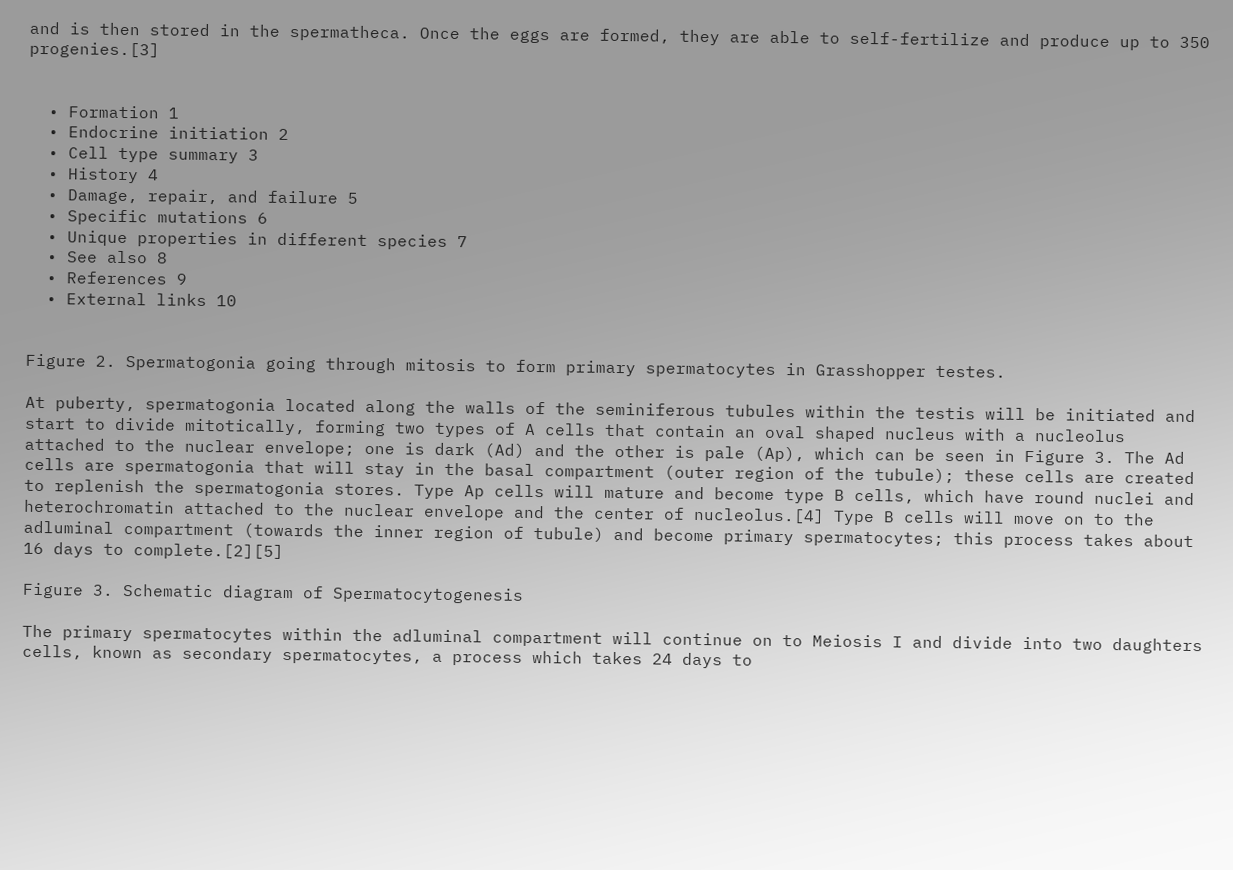and is then stored in the spermatheca. Once the eggs are formed, they are able to self-fertilize and produce up to 350 progenies.[3]


  • Formation 1
  • Endocrine initiation 2
  • Cell type summary 3
  • History 4
  • Damage, repair, and failure 5
  • Specific mutations 6
  • Unique properties in different species 7
  • See also 8
  • References 9
  • External links 10


Figure 2. Spermatogonia going through mitosis to form primary spermatocytes in Grasshopper testes.

At puberty, spermatogonia located along the walls of the seminiferous tubules within the testis will be initiated and start to divide mitotically, forming two types of A cells that contain an oval shaped nucleus with a nucleolus attached to the nuclear envelope; one is dark (Ad) and the other is pale (Ap), which can be seen in Figure 3. The Ad cells are spermatogonia that will stay in the basal compartment (outer region of the tubule); these cells are created to replenish the spermatogonia stores. Type Ap cells will mature and become type B cells, which have round nuclei and heterochromatin attached to the nuclear envelope and the center of nucleolus.[4] Type B cells will move on to the adluminal compartment (towards the inner region of tubule) and become primary spermatocytes; this process takes about 16 days to complete.[2][5]

Figure 3. Schematic diagram of Spermatocytogenesis

The primary spermatocytes within the adluminal compartment will continue on to Meiosis I and divide into two daughters cells, known as secondary spermatocytes, a process which takes 24 days to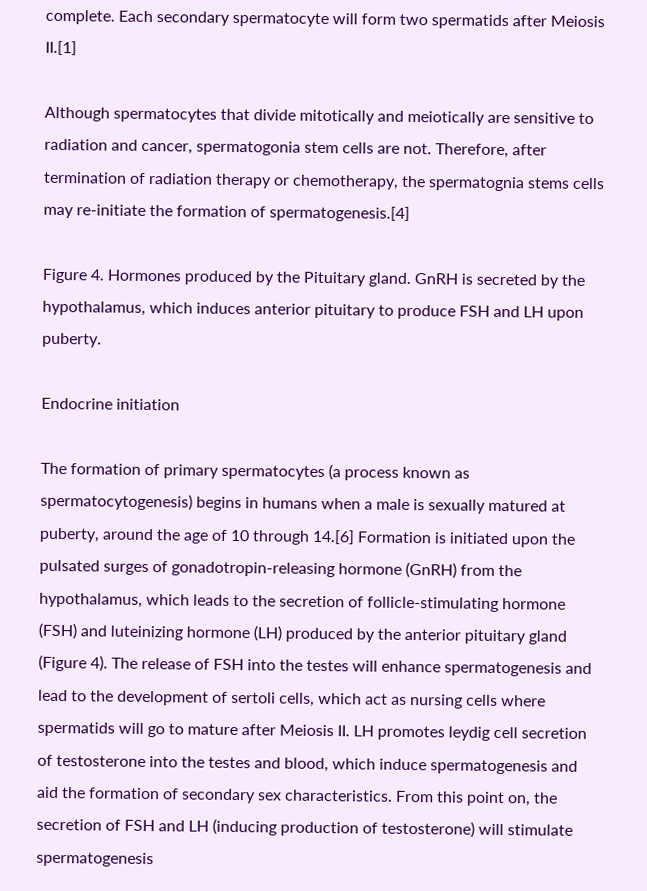complete. Each secondary spermatocyte will form two spermatids after Meiosis II.[1]

Although spermatocytes that divide mitotically and meiotically are sensitive to radiation and cancer, spermatogonia stem cells are not. Therefore, after termination of radiation therapy or chemotherapy, the spermatognia stems cells may re-initiate the formation of spermatogenesis.[4]

Figure 4. Hormones produced by the Pituitary gland. GnRH is secreted by the hypothalamus, which induces anterior pituitary to produce FSH and LH upon puberty.

Endocrine initiation

The formation of primary spermatocytes (a process known as spermatocytogenesis) begins in humans when a male is sexually matured at puberty, around the age of 10 through 14.[6] Formation is initiated upon the pulsated surges of gonadotropin-releasing hormone (GnRH) from the hypothalamus, which leads to the secretion of follicle-stimulating hormone (FSH) and luteinizing hormone (LH) produced by the anterior pituitary gland (Figure 4). The release of FSH into the testes will enhance spermatogenesis and lead to the development of sertoli cells, which act as nursing cells where spermatids will go to mature after Meiosis II. LH promotes leydig cell secretion of testosterone into the testes and blood, which induce spermatogenesis and aid the formation of secondary sex characteristics. From this point on, the secretion of FSH and LH (inducing production of testosterone) will stimulate spermatogenesis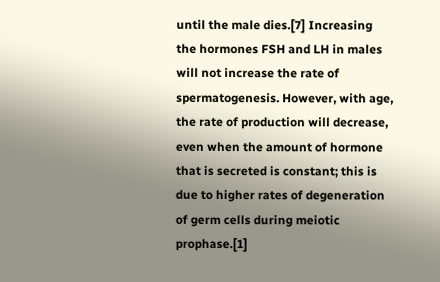until the male dies.[7] Increasing the hormones FSH and LH in males will not increase the rate of spermatogenesis. However, with age, the rate of production will decrease, even when the amount of hormone that is secreted is constant; this is due to higher rates of degeneration of germ cells during meiotic prophase.[1]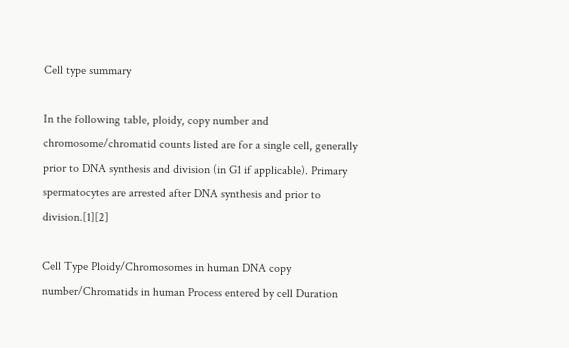Cell type summary

In the following table, ploidy, copy number and chromosome/chromatid counts listed are for a single cell, generally prior to DNA synthesis and division (in G1 if applicable). Primary spermatocytes are arrested after DNA synthesis and prior to division.[1][2]

Cell Type Ploidy/Chromosomes in human DNA copy number/Chromatids in human Process entered by cell Duration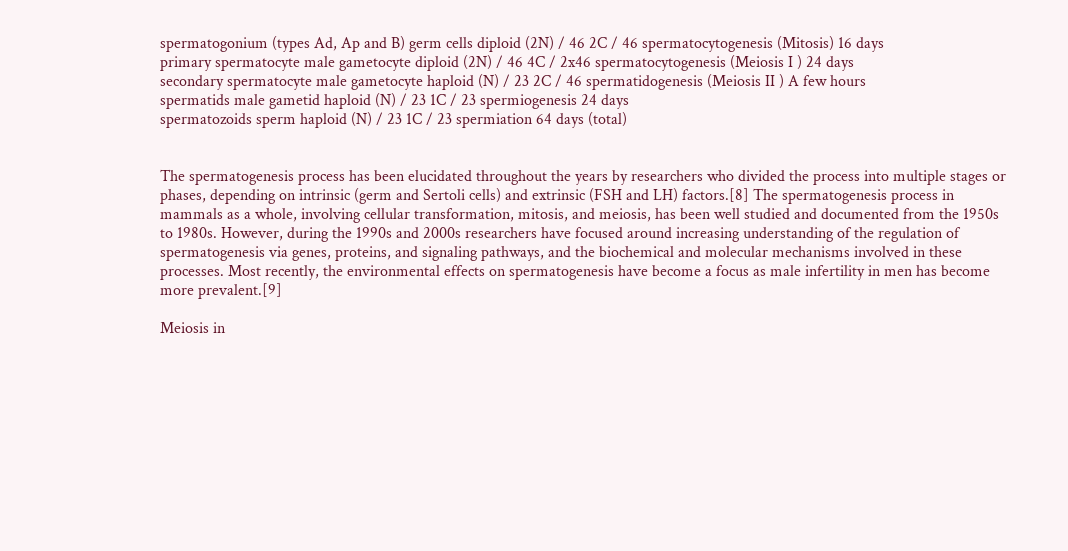spermatogonium (types Ad, Ap and B) germ cells diploid (2N) / 46 2C / 46 spermatocytogenesis (Mitosis) 16 days
primary spermatocyte male gametocyte diploid (2N) / 46 4C / 2x46 spermatocytogenesis (Meiosis I ) 24 days
secondary spermatocyte male gametocyte haploid (N) / 23 2C / 46 spermatidogenesis (Meiosis II ) A few hours
spermatids male gametid haploid (N) / 23 1C / 23 spermiogenesis 24 days
spermatozoids sperm haploid (N) / 23 1C / 23 spermiation 64 days (total)


The spermatogenesis process has been elucidated throughout the years by researchers who divided the process into multiple stages or phases, depending on intrinsic (germ and Sertoli cells) and extrinsic (FSH and LH) factors.[8] The spermatogenesis process in mammals as a whole, involving cellular transformation, mitosis, and meiosis, has been well studied and documented from the 1950s to 1980s. However, during the 1990s and 2000s researchers have focused around increasing understanding of the regulation of spermatogenesis via genes, proteins, and signaling pathways, and the biochemical and molecular mechanisms involved in these processes. Most recently, the environmental effects on spermatogenesis have become a focus as male infertility in men has become more prevalent.[9]

Meiosis in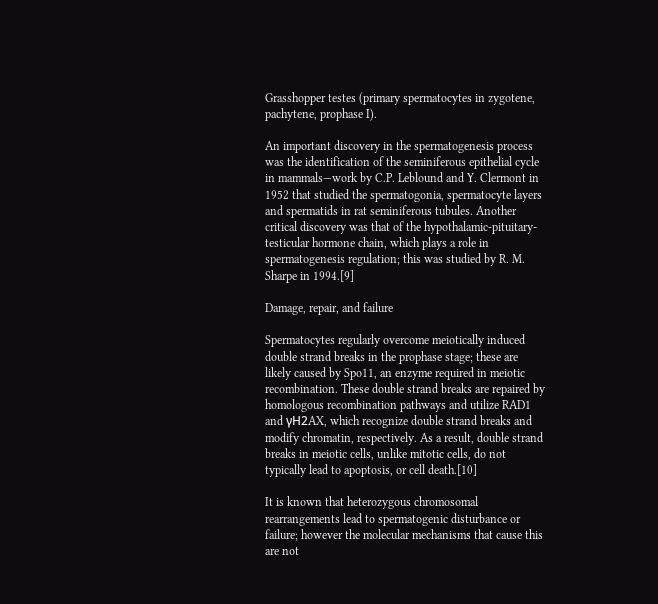Grasshopper testes (primary spermatocytes in zygotene, pachytene, prophase I).

An important discovery in the spermatogenesis process was the identification of the seminiferous epithelial cycle in mammals—work by C.P. Leblound and Y. Clermont in 1952 that studied the spermatogonia, spermatocyte layers and spermatids in rat seminiferous tubules. Another critical discovery was that of the hypothalamic-pituitary-testicular hormone chain, which plays a role in spermatogenesis regulation; this was studied by R. M. Sharpe in 1994.[9]

Damage, repair, and failure

Spermatocytes regularly overcome meiotically induced double strand breaks in the prophase stage; these are likely caused by Spo11, an enzyme required in meiotic recombination. These double strand breaks are repaired by homologous recombination pathways and utilize RAD1 and γH2AX, which recognize double strand breaks and modify chromatin, respectively. As a result, double strand breaks in meiotic cells, unlike mitotic cells, do not typically lead to apoptosis, or cell death.[10]

It is known that heterozygous chromosomal rearrangements lead to spermatogenic disturbance or failure; however the molecular mechanisms that cause this are not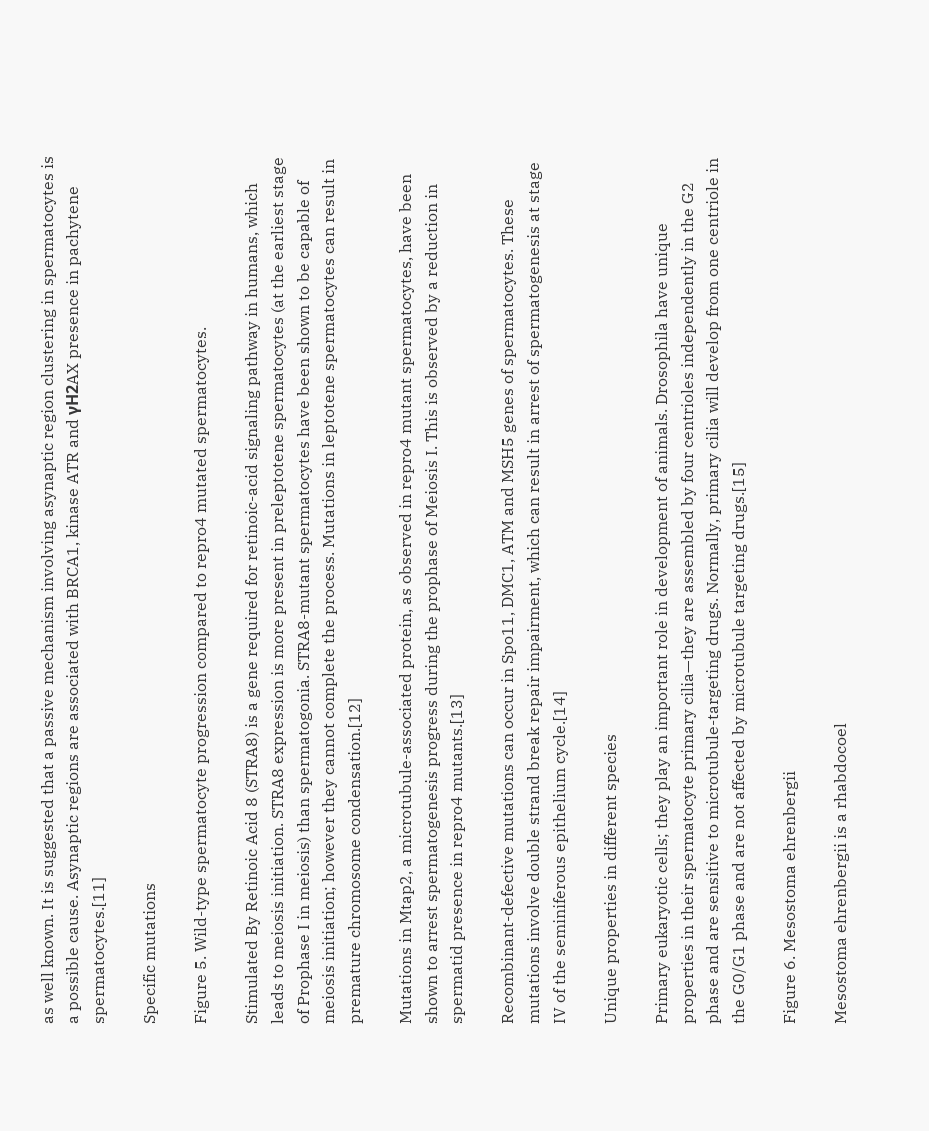as well known. It is suggested that a passive mechanism involving asynaptic region clustering in spermatocytes is a possible cause. Asynaptic regions are associated with BRCA1, kinase ATR and γH2AX presence in pachytene spermatocytes.[11]

Specific mutations

Figure 5. Wild-type spermatocyte progression compared to repro4 mutated spermatocytes.

Stimulated By Retinoic Acid 8 (STRA8) is a gene required for retinoic-acid signaling pathway in humans, which leads to meiosis initiation. STRA8 expression is more present in preleptotene spermatocytes (at the earliest stage of Prophase I in meiosis) than spermatogonia. STRA8-mutant spermatocytes have been shown to be capable of meiosis initiation; however they cannot complete the process. Mutations in leptotene spermatocytes can result in premature chromosome condensation.[12]

Mutations in Mtap2, a microtubule-associated protein, as observed in repro4 mutant spermatocytes, have been shown to arrest spermatogenesis progress during the prophase of Meiosis I. This is observed by a reduction in spermatid presence in repro4 mutants.[13]

Recombinant-defective mutations can occur in Spo11, DMC1, ATM and MSH5 genes of spermatocytes. These mutations involve double strand break repair impairment, which can result in arrest of spermatogenesis at stage IV of the seminiferous epithelium cycle.[14]

Unique properties in different species

Primary eukaryotic cells; they play an important role in development of animals. Drosophila have unique properties in their spermatocyte primary cilia—they are assembled by four centrioles independently in the G2 phase and are sensitive to microtubule-targeting drugs. Normally, primary cilia will develop from one centriole in the G0/G1 phase and are not affected by microtubule targeting drugs.[15]

Figure 6. Mesostoma ehrenbergii

Mesostoma ehrenbergii is a rhabdocoel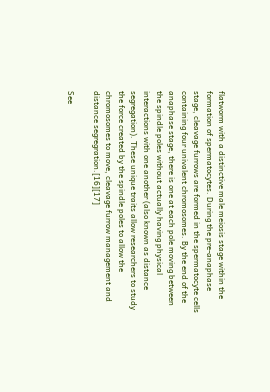flatworm with a distinctive male meiosis stage within the formation of spermatocytes. During the pre-anaphase stage, cleavage furrows are formed in the spermatocyte cells containing four univalent chromosomes. By the end of the anaphase stage, there is one at each pole moving between the spindle poles without actually having physical interactions with one another (also known as distance segregation). These unique traits allow researchers to study the force created by the spindle poles to allow the chromosomes to move, cleavage furrow management and distance segregration.[16][17]

See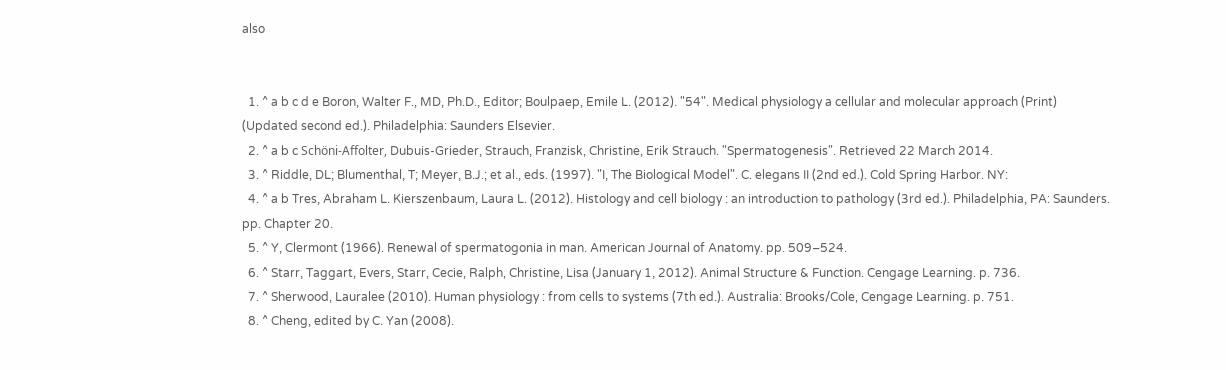also


  1. ^ a b c d e Boron, Walter F., MD, Ph.D., Editor; Boulpaep, Emile L. (2012). "54". Medical physiology a cellular and molecular approach (Print) (Updated second ed.). Philadelphia: Saunders Elsevier.
  2. ^ a b c Schöni-Affolter, Dubuis-Grieder, Strauch, Franzisk, Christine, Erik Strauch. "Spermatogenesis". Retrieved 22 March 2014.
  3. ^ Riddle, DL; Blumenthal, T; Meyer, B.J.; et al., eds. (1997). "I, The Biological Model". C. elegans II (2nd ed.). Cold Spring Harbor. NY:
  4. ^ a b Tres, Abraham L. Kierszenbaum, Laura L. (2012). Histology and cell biology : an introduction to pathology (3rd ed.). Philadelphia, PA: Saunders. pp. Chapter 20.
  5. ^ Y, Clermont (1966). Renewal of spermatogonia in man. American Journal of Anatomy. pp. 509–524.
  6. ^ Starr, Taggart, Evers, Starr, Cecie, Ralph, Christine, Lisa (January 1, 2012). Animal Structure & Function. Cengage Learning. p. 736.
  7. ^ Sherwood, Lauralee (2010). Human physiology : from cells to systems (7th ed.). Australia: Brooks/Cole, Cengage Learning. p. 751.
  8. ^ Cheng, edited by C. Yan (2008).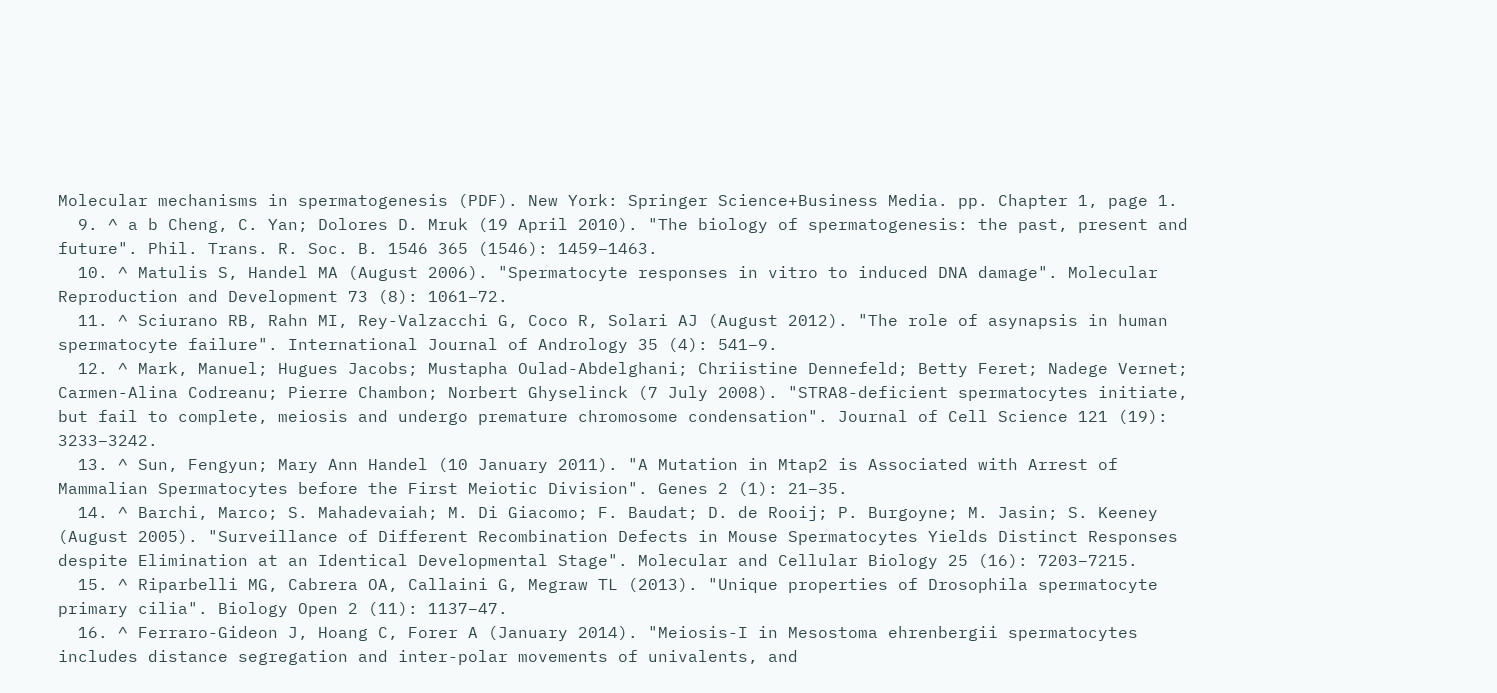Molecular mechanisms in spermatogenesis (PDF). New York: Springer Science+Business Media. pp. Chapter 1, page 1.
  9. ^ a b Cheng, C. Yan; Dolores D. Mruk (19 April 2010). "The biology of spermatogenesis: the past, present and future". Phil. Trans. R. Soc. B. 1546 365 (1546): 1459–1463.
  10. ^ Matulis S, Handel MA (August 2006). "Spermatocyte responses in vitro to induced DNA damage". Molecular Reproduction and Development 73 (8): 1061–72.
  11. ^ Sciurano RB, Rahn MI, Rey-Valzacchi G, Coco R, Solari AJ (August 2012). "The role of asynapsis in human spermatocyte failure". International Journal of Andrology 35 (4): 541–9.
  12. ^ Mark, Manuel; Hugues Jacobs; Mustapha Oulad-Abdelghani; Chriistine Dennefeld; Betty Feret; Nadege Vernet; Carmen-Alina Codreanu; Pierre Chambon; Norbert Ghyselinck (7 July 2008). "STRA8-deficient spermatocytes initiate, but fail to complete, meiosis and undergo premature chromosome condensation". Journal of Cell Science 121 (19): 3233–3242.
  13. ^ Sun, Fengyun; Mary Ann Handel (10 January 2011). "A Mutation in Mtap2 is Associated with Arrest of Mammalian Spermatocytes before the First Meiotic Division". Genes 2 (1): 21–35.
  14. ^ Barchi, Marco; S. Mahadevaiah; M. Di Giacomo; F. Baudat; D. de Rooij; P. Burgoyne; M. Jasin; S. Keeney (August 2005). "Surveillance of Different Recombination Defects in Mouse Spermatocytes Yields Distinct Responses despite Elimination at an Identical Developmental Stage". Molecular and Cellular Biology 25 (16): 7203–7215.
  15. ^ Riparbelli MG, Cabrera OA, Callaini G, Megraw TL (2013). "Unique properties of Drosophila spermatocyte primary cilia". Biology Open 2 (11): 1137–47.
  16. ^ Ferraro-Gideon J, Hoang C, Forer A (January 2014). "Meiosis-I in Mesostoma ehrenbergii spermatocytes includes distance segregation and inter-polar movements of univalents, and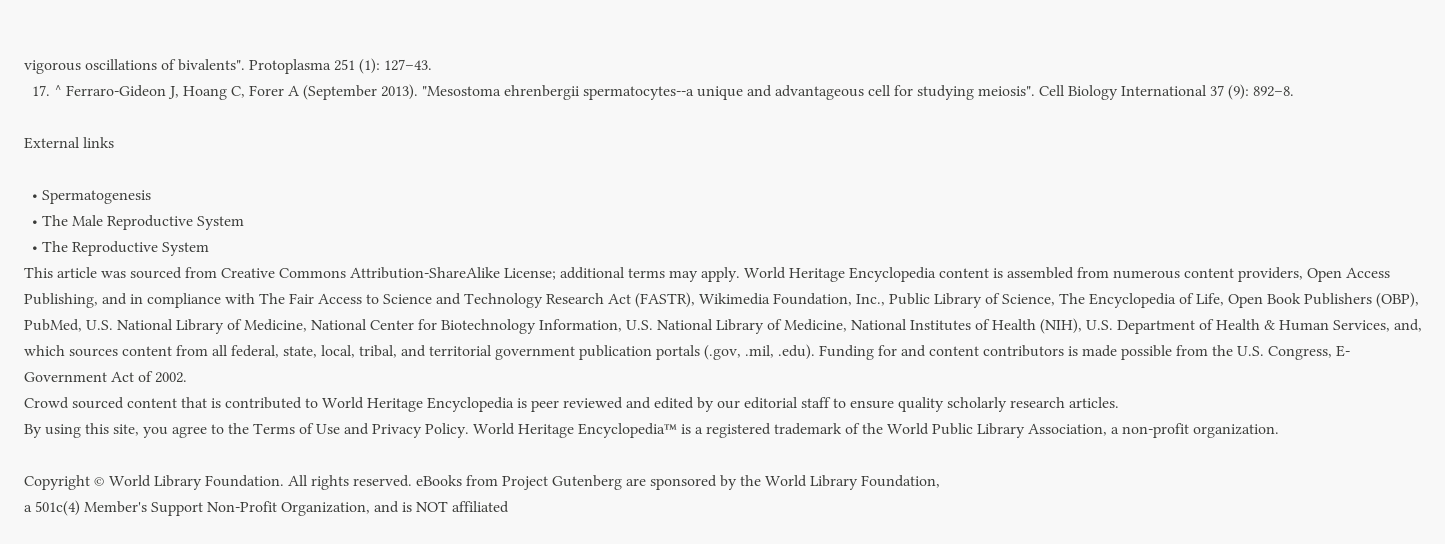vigorous oscillations of bivalents". Protoplasma 251 (1): 127–43.
  17. ^ Ferraro-Gideon J, Hoang C, Forer A (September 2013). "Mesostoma ehrenbergii spermatocytes--a unique and advantageous cell for studying meiosis". Cell Biology International 37 (9): 892–8.

External links

  • Spermatogenesis
  • The Male Reproductive System
  • The Reproductive System
This article was sourced from Creative Commons Attribution-ShareAlike License; additional terms may apply. World Heritage Encyclopedia content is assembled from numerous content providers, Open Access Publishing, and in compliance with The Fair Access to Science and Technology Research Act (FASTR), Wikimedia Foundation, Inc., Public Library of Science, The Encyclopedia of Life, Open Book Publishers (OBP), PubMed, U.S. National Library of Medicine, National Center for Biotechnology Information, U.S. National Library of Medicine, National Institutes of Health (NIH), U.S. Department of Health & Human Services, and, which sources content from all federal, state, local, tribal, and territorial government publication portals (.gov, .mil, .edu). Funding for and content contributors is made possible from the U.S. Congress, E-Government Act of 2002.
Crowd sourced content that is contributed to World Heritage Encyclopedia is peer reviewed and edited by our editorial staff to ensure quality scholarly research articles.
By using this site, you agree to the Terms of Use and Privacy Policy. World Heritage Encyclopedia™ is a registered trademark of the World Public Library Association, a non-profit organization.

Copyright © World Library Foundation. All rights reserved. eBooks from Project Gutenberg are sponsored by the World Library Foundation,
a 501c(4) Member's Support Non-Profit Organization, and is NOT affiliated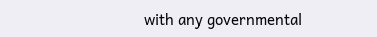with any governmental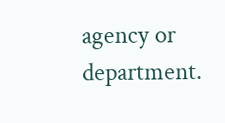agency or department.